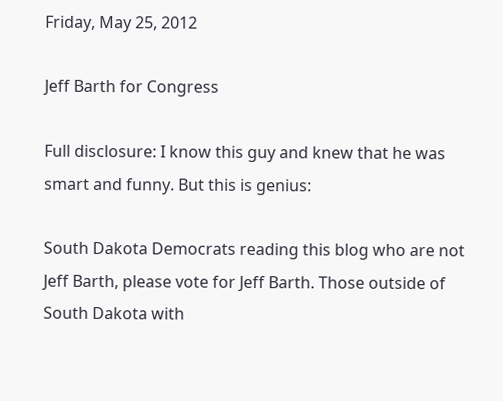Friday, May 25, 2012

Jeff Barth for Congress

Full disclosure: I know this guy and knew that he was smart and funny. But this is genius:

South Dakota Democrats reading this blog who are not Jeff Barth, please vote for Jeff Barth. Those outside of South Dakota with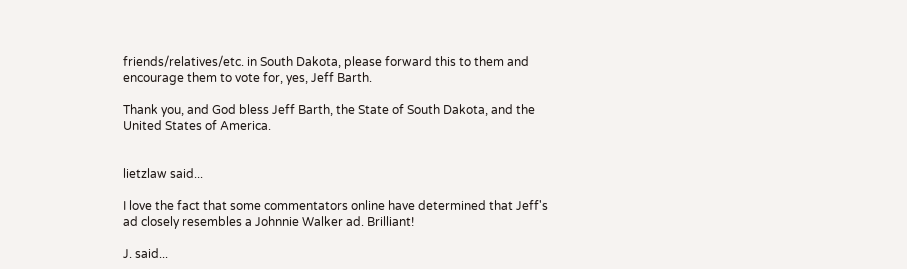friends/relatives/etc. in South Dakota, please forward this to them and encourage them to vote for, yes, Jeff Barth.

Thank you, and God bless Jeff Barth, the State of South Dakota, and the United States of America.


lietzlaw said...

I love the fact that some commentators online have determined that Jeff's ad closely resembles a Johnnie Walker ad. Brilliant!

J. said...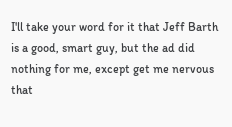I'll take your word for it that Jeff Barth is a good, smart guy, but the ad did nothing for me, except get me nervous that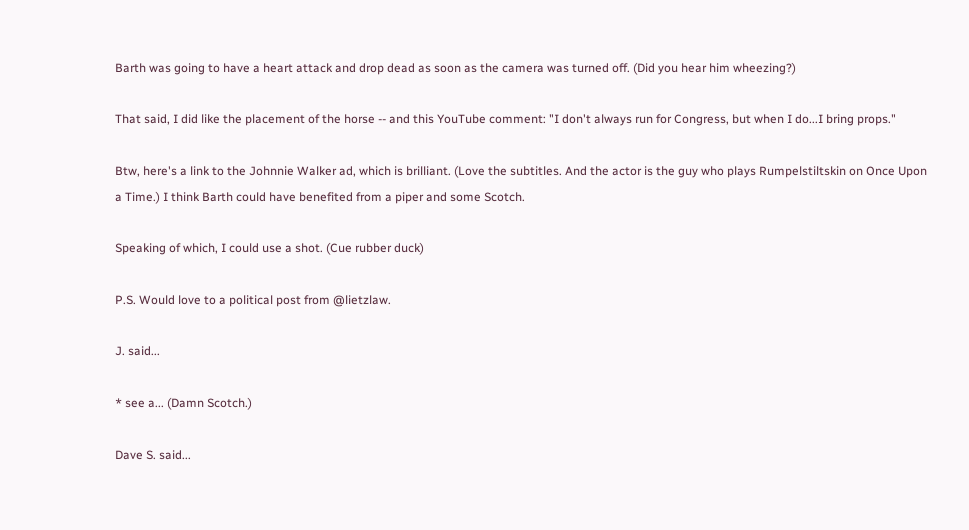Barth was going to have a heart attack and drop dead as soon as the camera was turned off. (Did you hear him wheezing?)

That said, I did like the placement of the horse -- and this YouTube comment: "I don't always run for Congress, but when I do...I bring props."

Btw, here's a link to the Johnnie Walker ad, which is brilliant. (Love the subtitles. And the actor is the guy who plays Rumpelstiltskin on Once Upon a Time.) I think Barth could have benefited from a piper and some Scotch.

Speaking of which, I could use a shot. (Cue rubber duck)

P.S. Would love to a political post from @lietzlaw.

J. said...

* see a... (Damn Scotch.)

Dave S. said...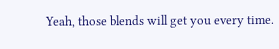Yeah, those blends will get you every time.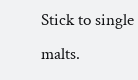Stick to single malts.